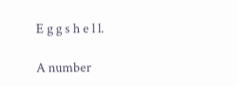E g g s h e l l.

A number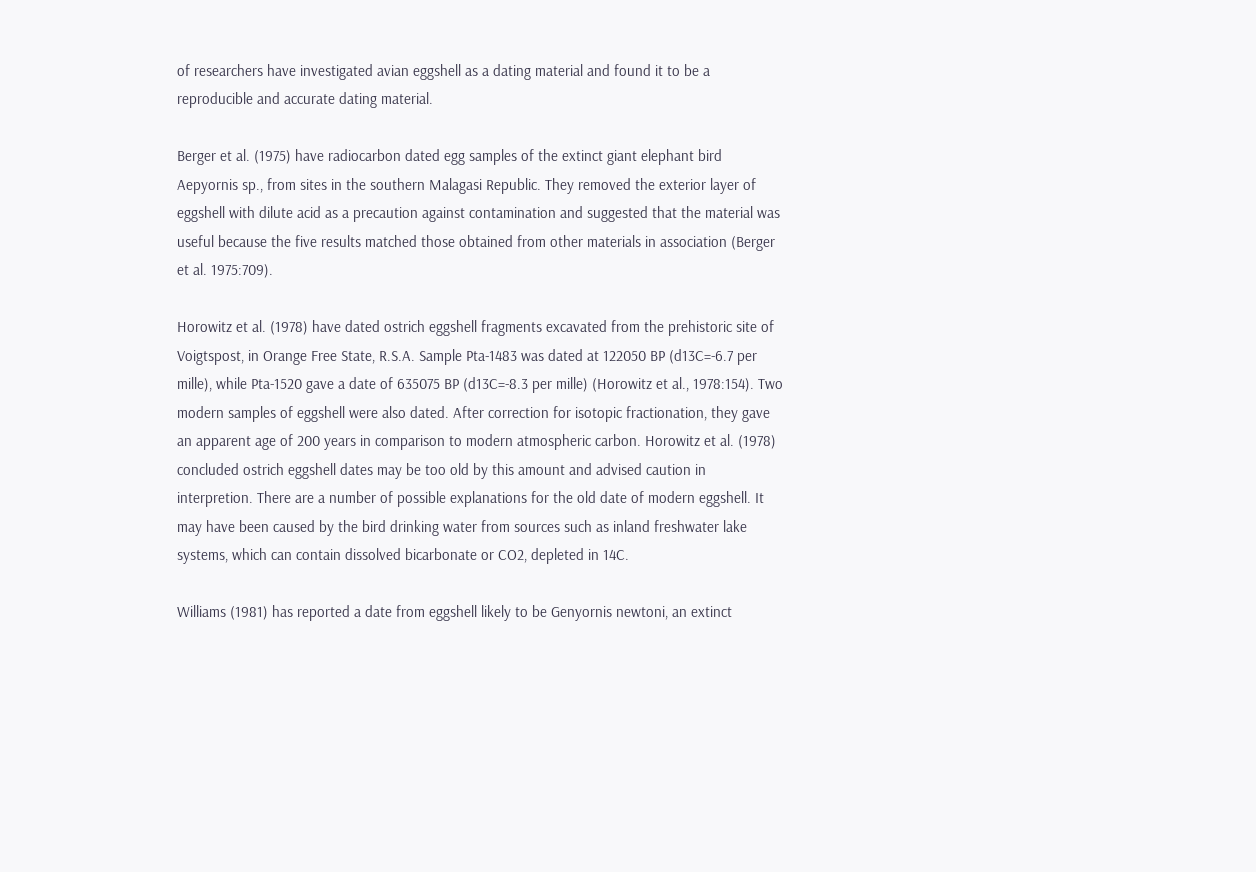of researchers have investigated avian eggshell as a dating material and found it to be a reproducible and accurate dating material.

Berger et al. (1975) have radiocarbon dated egg samples of the extinct giant elephant bird Aepyornis sp., from sites in the southern Malagasi Republic. They removed the exterior layer of eggshell with dilute acid as a precaution against contamination and suggested that the material was useful because the five results matched those obtained from other materials in association (Berger et al. 1975:709).

Horowitz et al. (1978) have dated ostrich eggshell fragments excavated from the prehistoric site of Voigtspost, in Orange Free State, R.S.A. Sample Pta-1483 was dated at 122050 BP (d13C=-6.7 per mille), while Pta-1520 gave a date of 635075 BP (d13C=-8.3 per mille) (Horowitz et al., 1978:154). Two modern samples of eggshell were also dated. After correction for isotopic fractionation, they gave an apparent age of 200 years in comparison to modern atmospheric carbon. Horowitz et al. (1978) concluded ostrich eggshell dates may be too old by this amount and advised caution in interpretion. There are a number of possible explanations for the old date of modern eggshell. It may have been caused by the bird drinking water from sources such as inland freshwater lake systems, which can contain dissolved bicarbonate or CO2, depleted in 14C.

Williams (1981) has reported a date from eggshell likely to be Genyornis newtoni, an extinct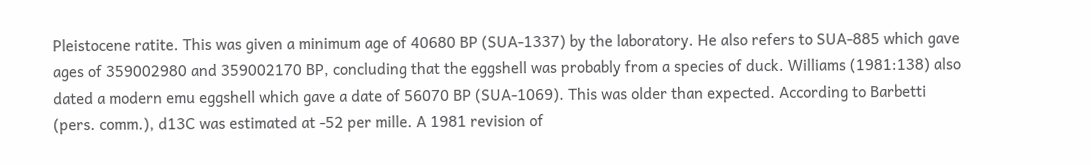Pleistocene ratite. This was given a minimum age of 40680 BP (SUA-1337) by the laboratory. He also refers to SUA-885 which gave ages of 359002980 and 359002170 BP, concluding that the eggshell was probably from a species of duck. Williams (1981:138) also dated a modern emu eggshell which gave a date of 56070 BP (SUA-1069). This was older than expected. According to Barbetti (pers. comm.), d13C was estimated at -52 per mille. A 1981 revision of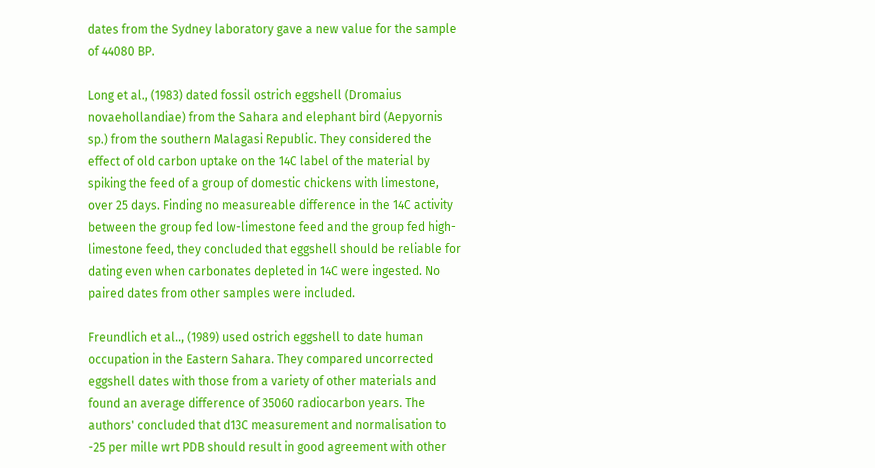dates from the Sydney laboratory gave a new value for the sample of 44080 BP.

Long et al., (1983) dated fossil ostrich eggshell (Dromaius novaehollandiae) from the Sahara and elephant bird (Aepyornis sp.) from the southern Malagasi Republic. They considered the effect of old carbon uptake on the 14C label of the material by spiking the feed of a group of domestic chickens with limestone, over 25 days. Finding no measureable difference in the 14C activity between the group fed low-limestone feed and the group fed high-limestone feed, they concluded that eggshell should be reliable for dating even when carbonates depleted in 14C were ingested. No paired dates from other samples were included.

Freundlich et al.., (1989) used ostrich eggshell to date human occupation in the Eastern Sahara. They compared uncorrected eggshell dates with those from a variety of other materials and found an average difference of 35060 radiocarbon years. The authors' concluded that d13C measurement and normalisation to -25 per mille wrt PDB should result in good agreement with other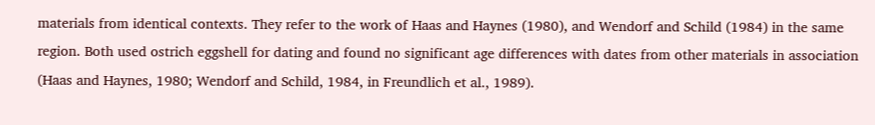materials from identical contexts. They refer to the work of Haas and Haynes (1980), and Wendorf and Schild (1984) in the same region. Both used ostrich eggshell for dating and found no significant age differences with dates from other materials in association (Haas and Haynes, 1980; Wendorf and Schild, 1984, in Freundlich et al., 1989).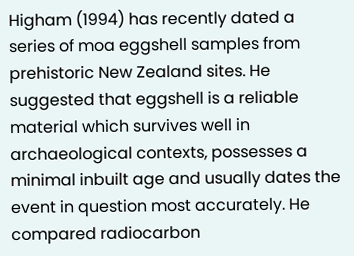Higham (1994) has recently dated a series of moa eggshell samples from prehistoric New Zealand sites. He suggested that eggshell is a reliable material which survives well in archaeological contexts, possesses a minimal inbuilt age and usually dates the event in question most accurately. He compared radiocarbon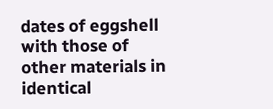dates of eggshell with those of other materials in identical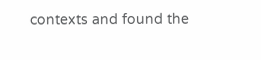contexts and found the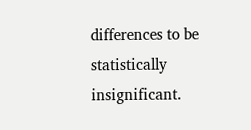differences to be statistically insignificant.